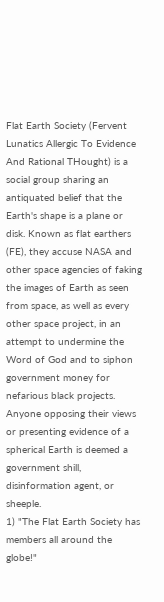Flat Earth Society (Fervent Lunatics Allergic To Evidence And Rational THought) is a social group sharing an antiquated belief that the Earth's shape is a plane or disk. Known as flat earthers (FE), they accuse NASA and other space agencies of faking the images of Earth as seen from space, as well as every other space project, in an attempt to undermine the Word of God and to siphon government money for nefarious black projects. Anyone opposing their views or presenting evidence of a spherical Earth is deemed a government shill, disinformation agent, or sheeple.
1) "The Flat Earth Society has members all around the globe!"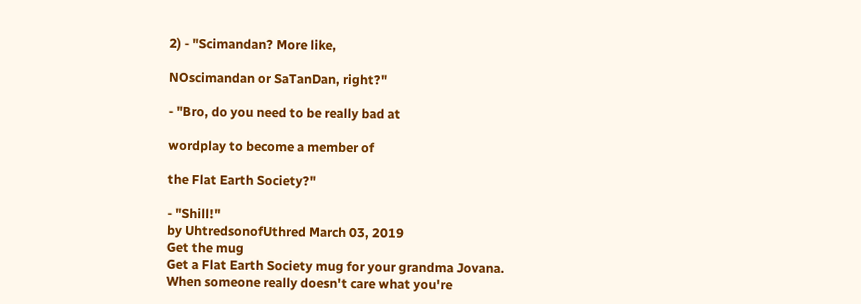2) - "Scimandan? More like,

NOscimandan or SaTanDan, right?"

- "Bro, do you need to be really bad at

wordplay to become a member of

the Flat Earth Society?"

- "Shill!"
by UhtredsonofUthred March 03, 2019
Get the mug
Get a Flat Earth Society mug for your grandma Jovana.
When someone really doesn't care what you're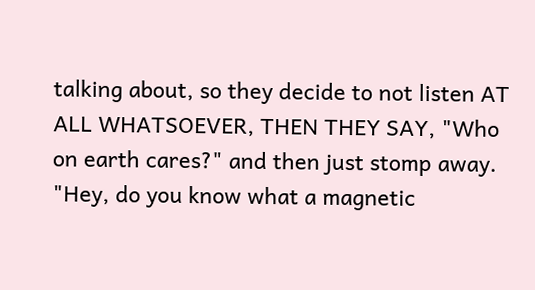talking about, so they decide to not listen AT ALL WHATSOEVER, THEN THEY SAY, "Who on earth cares?" and then just stomp away.
"Hey, do you know what a magnetic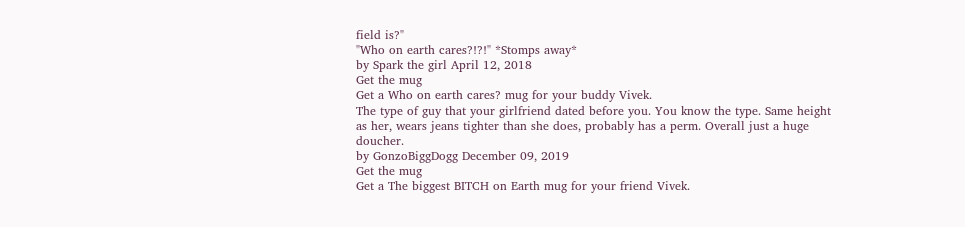field is?"
"Who on earth cares?!?!" *Stomps away*
by Spark the girl April 12, 2018
Get the mug
Get a Who on earth cares? mug for your buddy Vivek.
The type of guy that your girlfriend dated before you. You know the type. Same height as her, wears jeans tighter than she does, probably has a perm. Overall just a huge doucher.
by GonzoBiggDogg December 09, 2019
Get the mug
Get a The biggest BITCH on Earth mug for your friend Vivek.